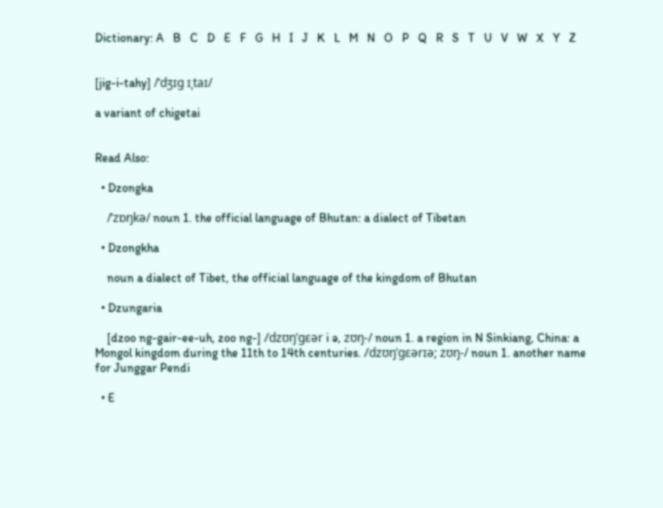Dictionary: A   B   C   D   E   F   G   H   I   J   K   L   M   N   O   P   Q   R   S   T   U   V   W   X   Y   Z


[jig-i-tahy] /ˈdʒɪg ɪˌtaɪ/

a variant of chigetai


Read Also:

  • Dzongka

    /ˈzɒŋkə/ noun 1. the official language of Bhutan: a dialect of Tibetan

  • Dzongkha

    noun a dialect of Tibet, the official language of the kingdom of Bhutan

  • Dzungaria

    [dzoo ng-gair-ee-uh, zoo ng-] /dzʊŋˈgɛər i ə, zʊŋ-/ noun 1. a region in N Sinkiang, China: a Mongol kingdom during the 11th to 14th centuries. /dzʊŋˈɡɛərɪə; zʊŋ-/ noun 1. another name for Junggar Pendi

  • E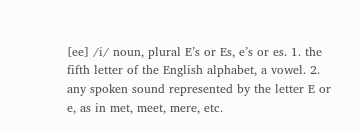[ee] /i/ noun, plural E’s or Es, e’s or es. 1. the fifth letter of the English alphabet, a vowel. 2. any spoken sound represented by the letter E or e, as in met, meet, mere, etc.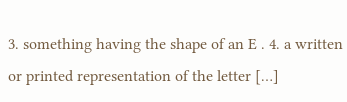3. something having the shape of an E . 4. a written or printed representation of the letter […]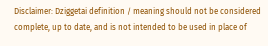Disclaimer: Dziggetai definition / meaning should not be considered complete, up to date, and is not intended to be used in place of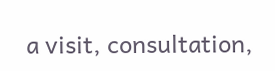a visit, consultation,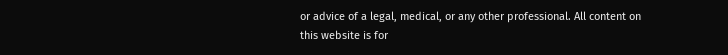or advice of a legal, medical, or any other professional. All content on this website is for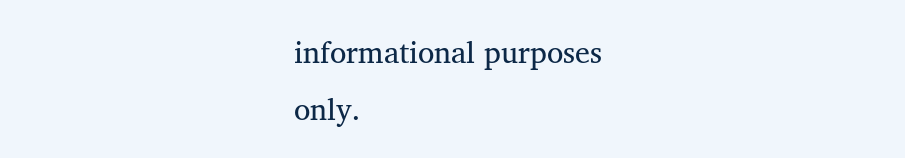informational purposes only.